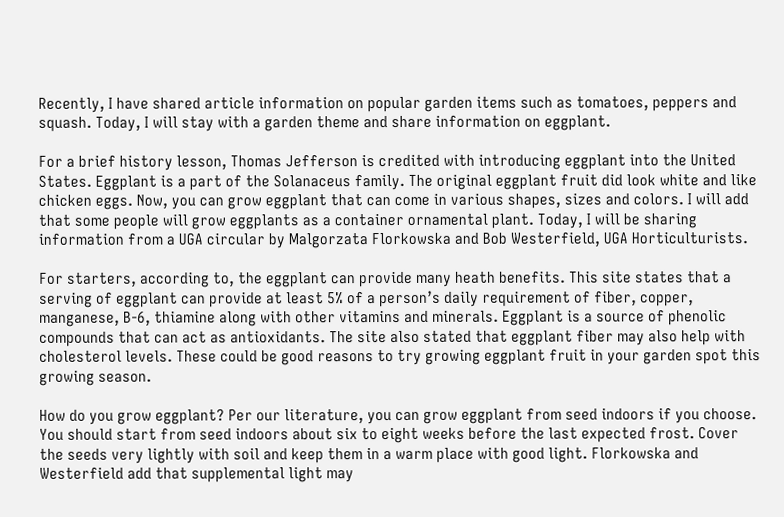Recently, I have shared article information on popular garden items such as tomatoes, peppers and squash. Today, I will stay with a garden theme and share information on eggplant.

For a brief history lesson, Thomas Jefferson is credited with introducing eggplant into the United States. Eggplant is a part of the Solanaceus family. The original eggplant fruit did look white and like chicken eggs. Now, you can grow eggplant that can come in various shapes, sizes and colors. I will add that some people will grow eggplants as a container ornamental plant. Today, I will be sharing information from a UGA circular by Malgorzata Florkowska and Bob Westerfield, UGA Horticulturists.

For starters, according to, the eggplant can provide many heath benefits. This site states that a serving of eggplant can provide at least 5% of a person’s daily requirement of fiber, copper, manganese, B-6, thiamine along with other vitamins and minerals. Eggplant is a source of phenolic compounds that can act as antioxidants. The site also stated that eggplant fiber may also help with cholesterol levels. These could be good reasons to try growing eggplant fruit in your garden spot this growing season.

How do you grow eggplant? Per our literature, you can grow eggplant from seed indoors if you choose. You should start from seed indoors about six to eight weeks before the last expected frost. Cover the seeds very lightly with soil and keep them in a warm place with good light. Florkowska and Westerfield add that supplemental light may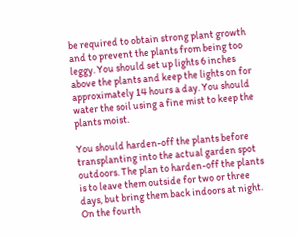be required to obtain strong plant growth and to prevent the plants from being too leggy. You should set up lights 6 inches above the plants and keep the lights on for approximately 14 hours a day. You should water the soil using a fine mist to keep the plants moist.

You should harden-off the plants before transplanting into the actual garden spot outdoors. The plan to harden-off the plants is to leave them outside for two or three days, but bring them back indoors at night. On the fourth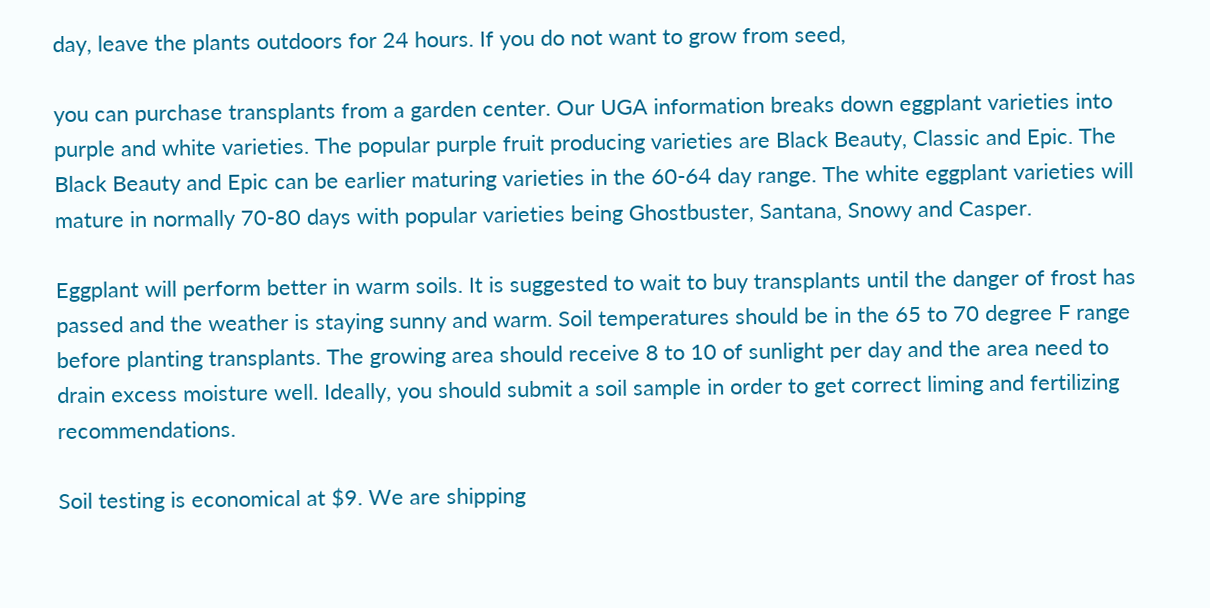day, leave the plants outdoors for 24 hours. If you do not want to grow from seed,

you can purchase transplants from a garden center. Our UGA information breaks down eggplant varieties into purple and white varieties. The popular purple fruit producing varieties are Black Beauty, Classic and Epic. The Black Beauty and Epic can be earlier maturing varieties in the 60-64 day range. The white eggplant varieties will mature in normally 70-80 days with popular varieties being Ghostbuster, Santana, Snowy and Casper.

Eggplant will perform better in warm soils. It is suggested to wait to buy transplants until the danger of frost has passed and the weather is staying sunny and warm. Soil temperatures should be in the 65 to 70 degree F range before planting transplants. The growing area should receive 8 to 10 of sunlight per day and the area need to drain excess moisture well. Ideally, you should submit a soil sample in order to get correct liming and fertilizing recommendations.

Soil testing is economical at $9. We are shipping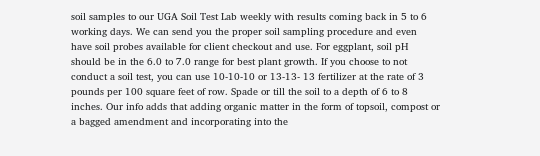soil samples to our UGA Soil Test Lab weekly with results coming back in 5 to 6 working days. We can send you the proper soil sampling procedure and even have soil probes available for client checkout and use. For eggplant, soil pH should be in the 6.0 to 7.0 range for best plant growth. If you choose to not conduct a soil test, you can use 10-10-10 or 13-13- 13 fertilizer at the rate of 3 pounds per 100 square feet of row. Spade or till the soil to a depth of 6 to 8 inches. Our info adds that adding organic matter in the form of topsoil, compost or a bagged amendment and incorporating into the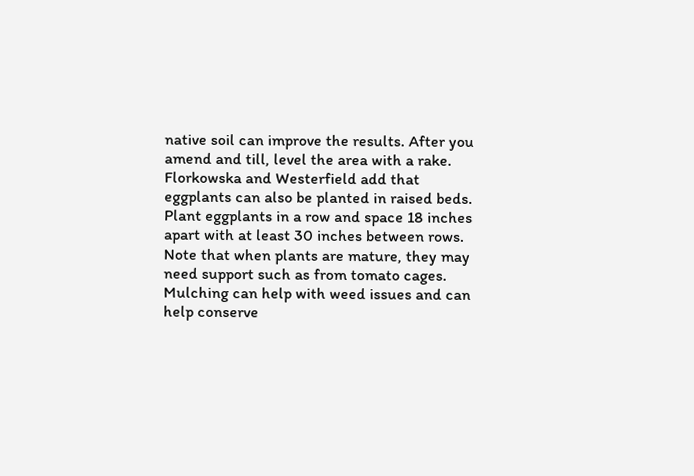native soil can improve the results. After you amend and till, level the area with a rake. Florkowska and Westerfield add that eggplants can also be planted in raised beds. Plant eggplants in a row and space 18 inches apart with at least 30 inches between rows. Note that when plants are mature, they may need support such as from tomato cages. Mulching can help with weed issues and can help conserve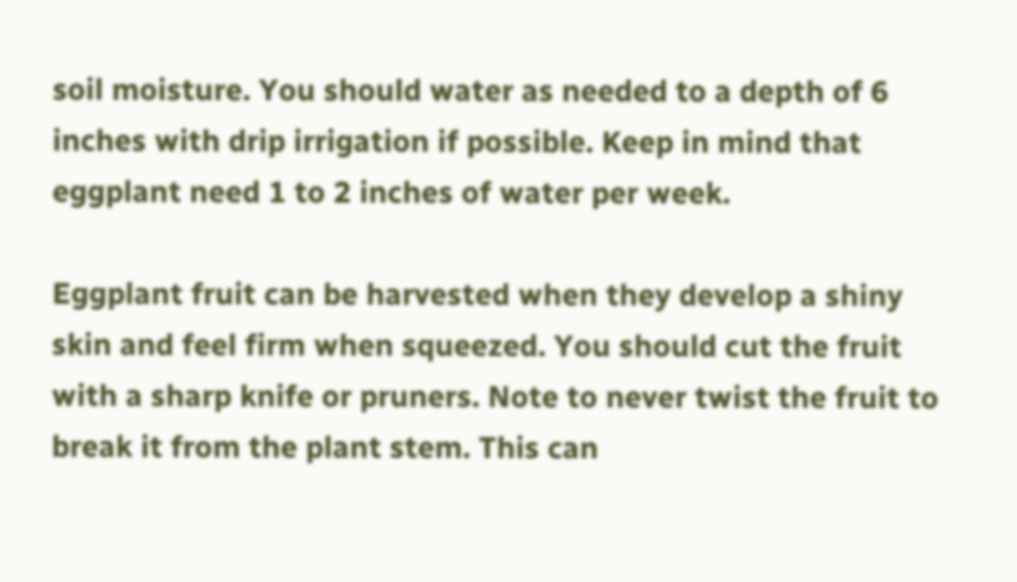soil moisture. You should water as needed to a depth of 6 inches with drip irrigation if possible. Keep in mind that eggplant need 1 to 2 inches of water per week.

Eggplant fruit can be harvested when they develop a shiny skin and feel firm when squeezed. You should cut the fruit with a sharp knife or pruners. Note to never twist the fruit to break it from the plant stem. This can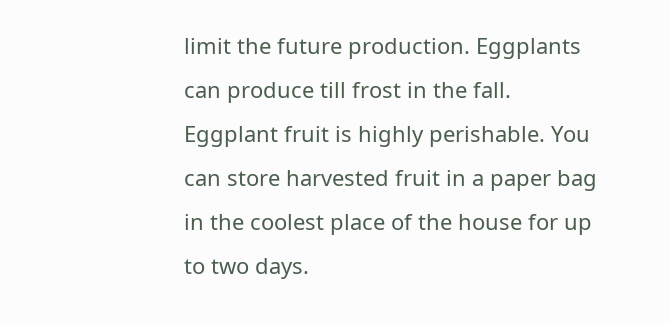limit the future production. Eggplants can produce till frost in the fall. Eggplant fruit is highly perishable. You can store harvested fruit in a paper bag in the coolest place of the house for up to two days.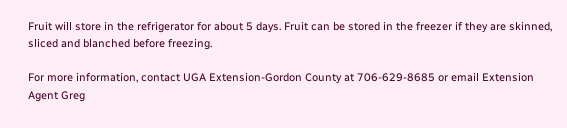Fruit will store in the refrigerator for about 5 days. Fruit can be stored in the freezer if they are skinned, sliced and blanched before freezing.

For more information, contact UGA Extension-Gordon County at 706-629-8685 or email Extension Agent Greg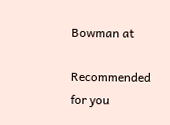Bowman at

Recommended for you